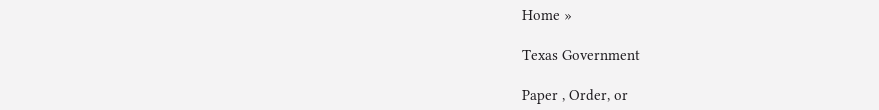Home »

Texas Government

Paper , Order, or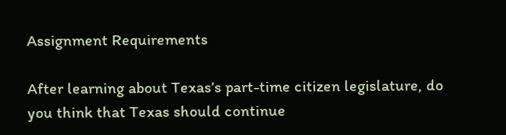Assignment Requirements

After learning about Texas’s part-time citizen legislature, do you think that Texas should continue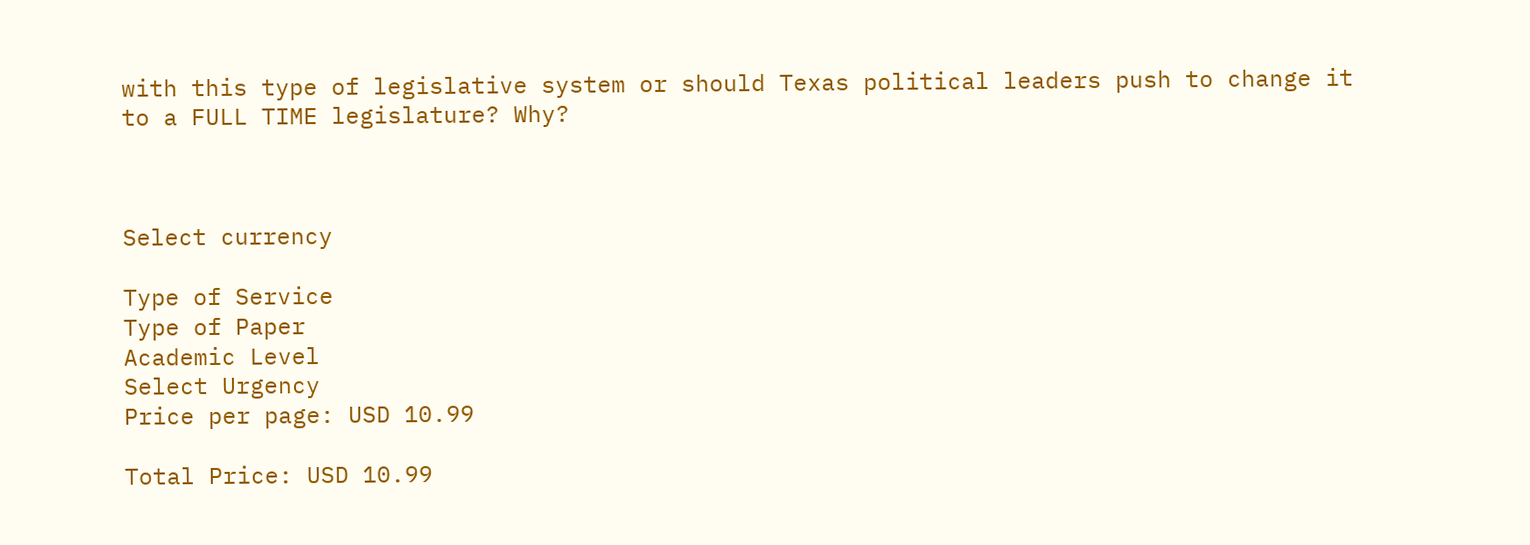with this type of legislative system or should Texas political leaders push to change it to a FULL TIME legislature? Why?



Select currency

Type of Service
Type of Paper
Academic Level
Select Urgency
Price per page: USD 10.99

Total Price: USD 10.99